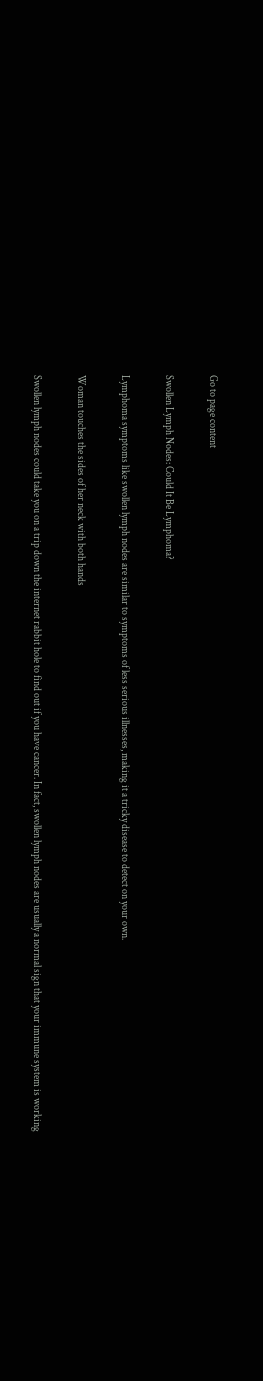Go to page content

Swollen Lymph Nodes: Could It Be Lymphoma?

Lymphoma symptoms like swollen lymph nodes are similar to symptoms of less serious illnesses, making it a tricky disease to detect on your own.

Woman touches the sides of her neck with both hands

Swollen lymph nodes could take you on a trip down the internet rabbit hole to find out if you have cancer. In fact, swollen lymph nodes are usually a normal sign that your immune system is working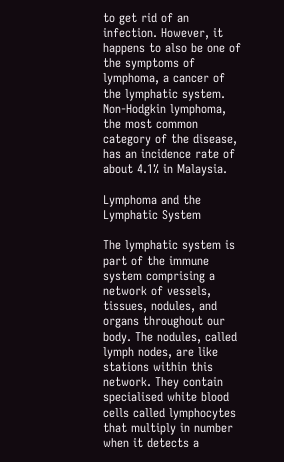to get rid of an infection. However, it happens to also be one of the symptoms of lymphoma, a cancer of the lymphatic system. Non-Hodgkin lymphoma, the most common category of the disease, has an incidence rate of about 4.1% in Malaysia.

Lymphoma and the Lymphatic System

The lymphatic system is part of the immune system comprising a network of vessels, tissues, nodules, and organs throughout our body. The nodules, called lymph nodes, are like stations within this network. They contain specialised white blood cells called lymphocytes that multiply in number when it detects a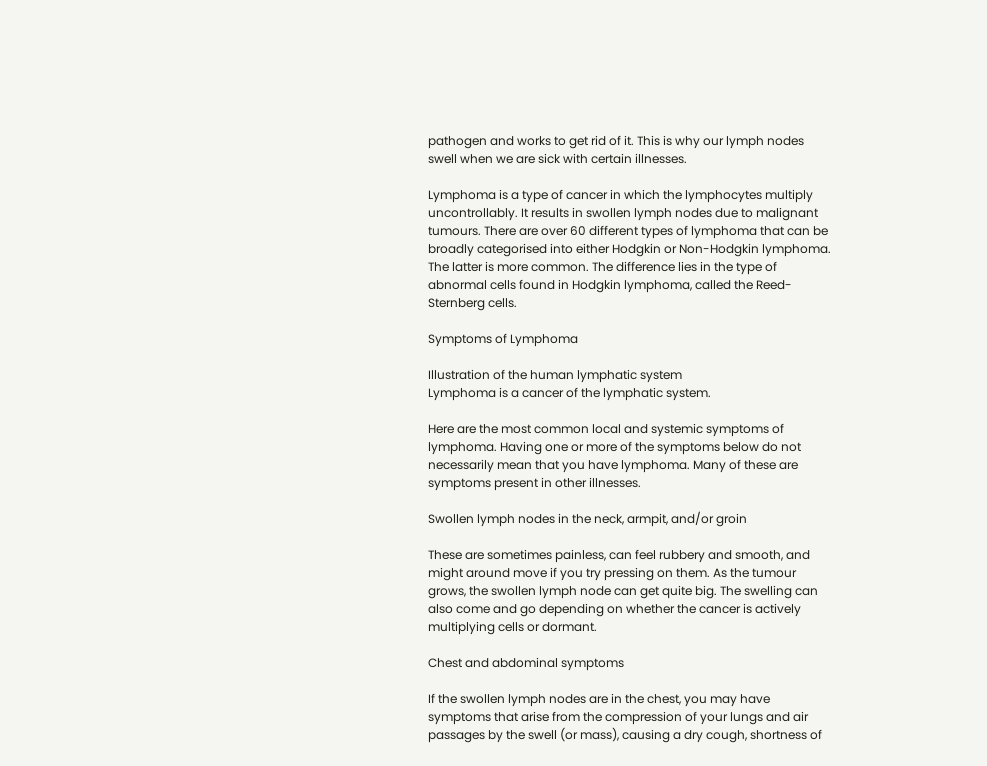pathogen and works to get rid of it. This is why our lymph nodes swell when we are sick with certain illnesses.

Lymphoma is a type of cancer in which the lymphocytes multiply uncontrollably. It results in swollen lymph nodes due to malignant tumours. There are over 60 different types of lymphoma that can be broadly categorised into either Hodgkin or Non-Hodgkin lymphoma. The latter is more common. The difference lies in the type of abnormal cells found in Hodgkin lymphoma, called the Reed-Sternberg cells.

Symptoms of Lymphoma

Illustration of the human lymphatic system
Lymphoma is a cancer of the lymphatic system.

Here are the most common local and systemic symptoms of lymphoma. Having one or more of the symptoms below do not necessarily mean that you have lymphoma. Many of these are symptoms present in other illnesses.

Swollen lymph nodes in the neck, armpit, and/or groin

These are sometimes painless, can feel rubbery and smooth, and might around move if you try pressing on them. As the tumour grows, the swollen lymph node can get quite big. The swelling can also come and go depending on whether the cancer is actively multiplying cells or dormant.

Chest and abdominal symptoms

If the swollen lymph nodes are in the chest, you may have symptoms that arise from the compression of your lungs and air passages by the swell (or mass), causing a dry cough, shortness of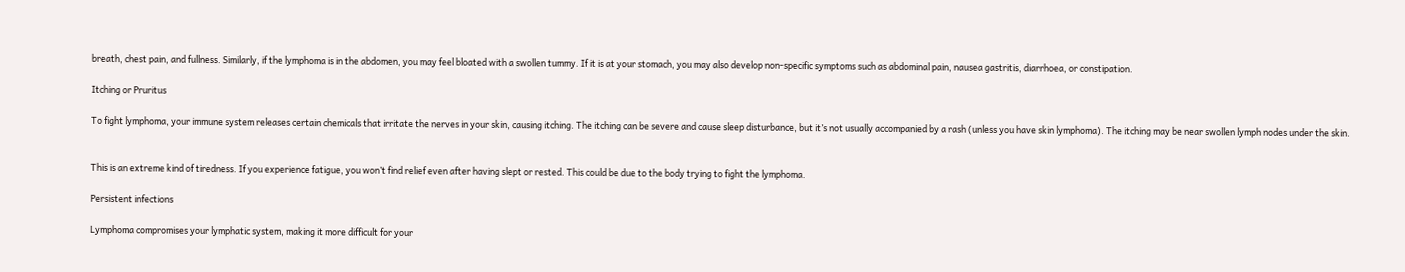breath, chest pain, and fullness. Similarly, if the lymphoma is in the abdomen, you may feel bloated with a swollen tummy. If it is at your stomach, you may also develop non-specific symptoms such as abdominal pain, nausea gastritis, diarrhoea, or constipation.

Itching or Pruritus

To fight lymphoma, your immune system releases certain chemicals that irritate the nerves in your skin, causing itching. The itching can be severe and cause sleep disturbance, but it’s not usually accompanied by a rash (unless you have skin lymphoma). The itching may be near swollen lymph nodes under the skin.


This is an extreme kind of tiredness. If you experience fatigue, you won’t find relief even after having slept or rested. This could be due to the body trying to fight the lymphoma.

Persistent infections

Lymphoma compromises your lymphatic system, making it more difficult for your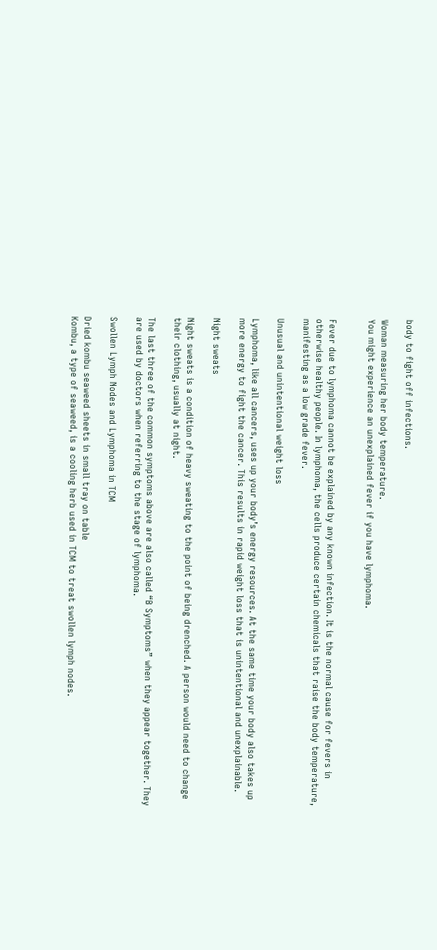body to fight off infections.

Woman measuring her body temperature.
You might experience an unexplained fever if you have lymphoma.


Fever due to lymphoma cannot be explained by any known infection. It is the normal cause for fevers in otherwise healthy people. In lymphoma, the cells produce certain chemicals that raise the body temperature, manifesting as a low grade fever.

Unusual and unintentional weight loss

Lymphoma, like all cancers, uses up your body’s energy resources. At the same time your body also takes up more energy to fight the cancer. This results in rapid weight loss that is unintentional and unexplainable.

Night sweats

Night sweats is a condition of heavy sweating to the point of being drenched. A person would need to change their clothing, usually at night.

The last three of the common symptoms above are also called “B Symptoms” when they appear together. They are used by doctors when referring to the stage of lymphoma.

Swollen Lymph Nodes and Lymphoma in TCM

Dried kombu seaweed sheets in small tray on table
Kombu, a type of seaweed, is a cooling herb used in TCM to treat swollen lymph nodes.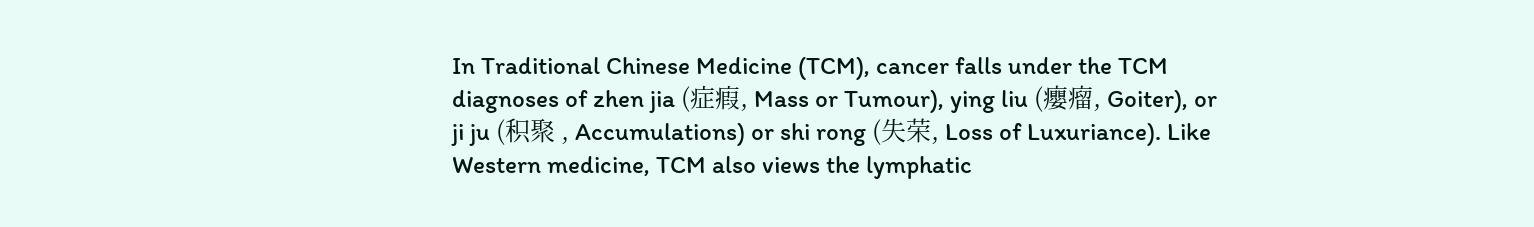In Traditional Chinese Medicine (TCM), cancer falls under the TCM diagnoses of zhen jia (症瘕, Mass or Tumour), ying liu (癭瘤, Goiter), or ji ju (积聚 , Accumulations) or shi rong (失荣, Loss of Luxuriance). Like Western medicine, TCM also views the lymphatic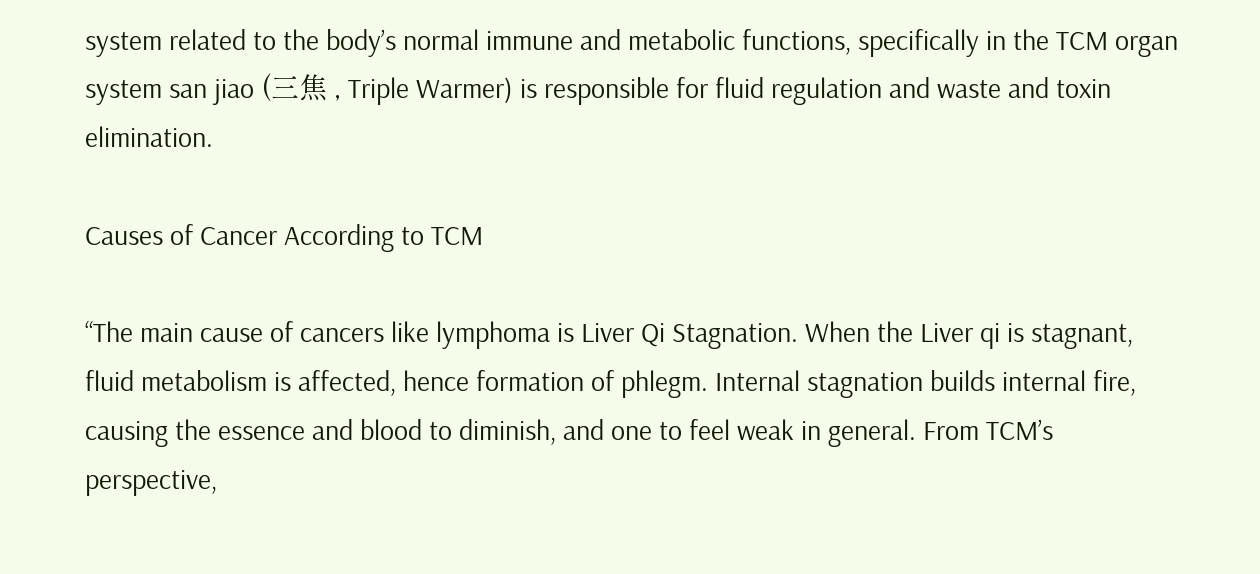system related to the body’s normal immune and metabolic functions, specifically in the TCM organ system san jiao (三焦 , Triple Warmer) is responsible for fluid regulation and waste and toxin elimination.

Causes of Cancer According to TCM

“The main cause of cancers like lymphoma is Liver Qi Stagnation. When the Liver qi is stagnant, fluid metabolism is affected, hence formation of phlegm. Internal stagnation builds internal fire, causing the essence and blood to diminish, and one to feel weak in general. From TCM’s perspective,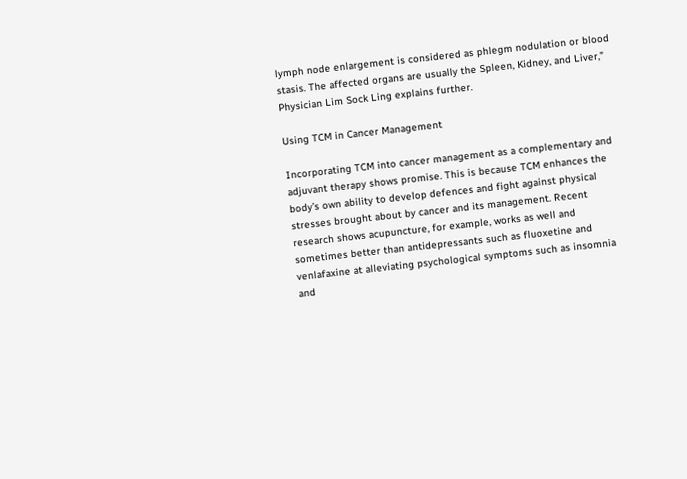lymph node enlargement is considered as phlegm nodulation or blood stasis. The affected organs are usually the Spleen, Kidney, and Liver,” Physician Lim Sock Ling explains further.

Using TCM in Cancer Management

Incorporating TCM into cancer management as a complementary and adjuvant therapy shows promise. This is because TCM enhances the body’s own ability to develop defences and fight against physical stresses brought about by cancer and its management. Recent research shows acupuncture, for example, works as well and sometimes better than antidepressants such as fluoxetine and venlafaxine at alleviating psychological symptoms such as insomnia and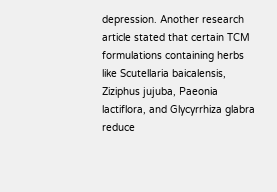depression. Another research article stated that certain TCM formulations containing herbs like Scutellaria baicalensis, Ziziphus jujuba, Paeonia lactiflora, and Glycyrrhiza glabra reduce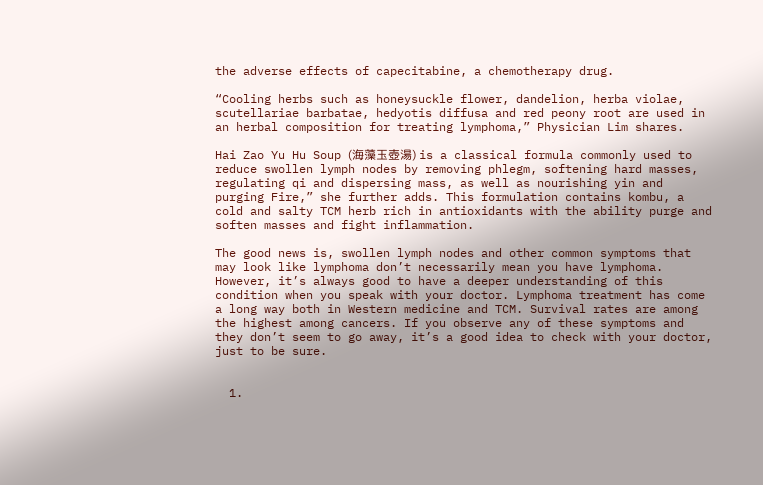the adverse effects of capecitabine, a chemotherapy drug.

“Cooling herbs such as honeysuckle flower, dandelion, herba violae, scutellariae barbatae, hedyotis diffusa and red peony root are used in an herbal composition for treating lymphoma,” Physician Lim shares.

Hai Zao Yu Hu Soup (海藻玉壺湯) is a classical formula commonly used to reduce swollen lymph nodes by removing phlegm, softening hard masses, regulating qi and dispersing mass, as well as nourishing yin and purging Fire,” she further adds. This formulation contains kombu, a cold and salty TCM herb rich in antioxidants with the ability purge and soften masses and fight inflammation.

The good news is, swollen lymph nodes and other common symptoms that may look like lymphoma don’t necessarily mean you have lymphoma. However, it’s always good to have a deeper understanding of this condition when you speak with your doctor. Lymphoma treatment has come a long way both in Western medicine and TCM. Survival rates are among the highest among cancers. If you observe any of these symptoms and they don’t seem to go away, it’s a good idea to check with your doctor, just to be sure.


  1.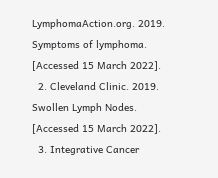LymphomaAction.org. 2019. Symptoms of lymphoma. [Accessed 15 March 2022].
  2. Cleveland Clinic. 2019. Swollen Lymph Nodes. [Accessed 15 March 2022].
  3. Integrative Cancer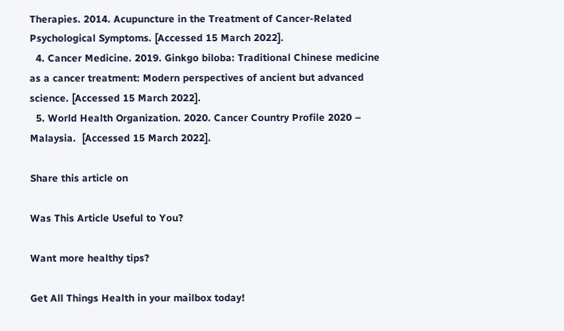Therapies. 2014. Acupuncture in the Treatment of Cancer-Related Psychological Symptoms. [Accessed 15 March 2022].
  4. Cancer Medicine. 2019. Ginkgo biloba: Traditional Chinese medicine as a cancer treatment: Modern perspectives of ancient but advanced science. [Accessed 15 March 2022].
  5. World Health Organization. 2020. Cancer Country Profile 2020 – Malaysia.  [Accessed 15 March 2022].

Share this article on

Was This Article Useful to You?

Want more healthy tips?

Get All Things Health in your mailbox today!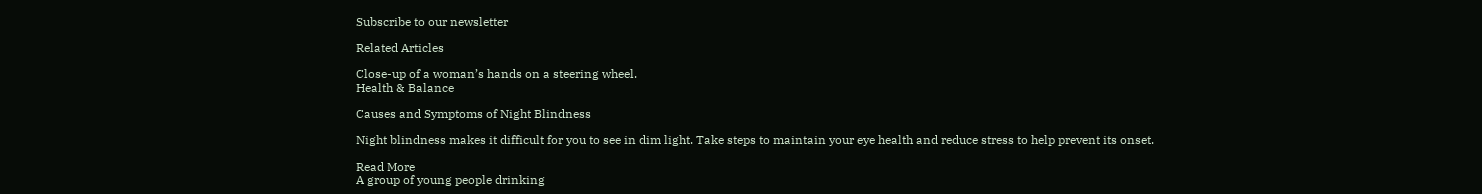Subscribe to our newsletter

Related Articles

Close-up of a woman’s hands on a steering wheel.
Health & Balance

Causes and Symptoms of Night Blindness

Night blindness makes it difficult for you to see in dim light. Take steps to maintain your eye health and reduce stress to help prevent its onset.

Read More
A group of young people drinking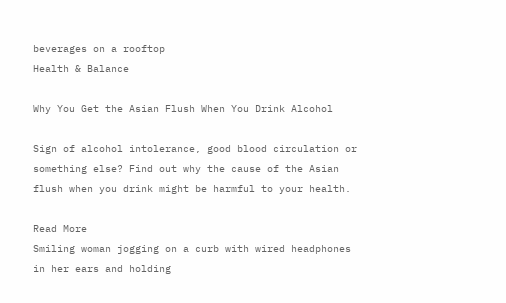beverages on a rooftop
Health & Balance

Why You Get the Asian Flush When You Drink Alcohol

Sign of alcohol intolerance, good blood circulation or something else? Find out why the cause of the Asian flush when you drink might be harmful to your health.

Read More
Smiling woman jogging on a curb with wired headphones in her ears and holding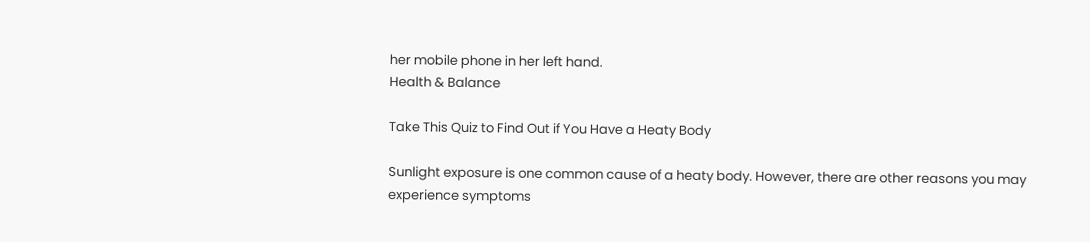her mobile phone in her left hand.
Health & Balance

Take This Quiz to Find Out if You Have a Heaty Body

Sunlight exposure is one common cause of a heaty body. However, there are other reasons you may experience symptoms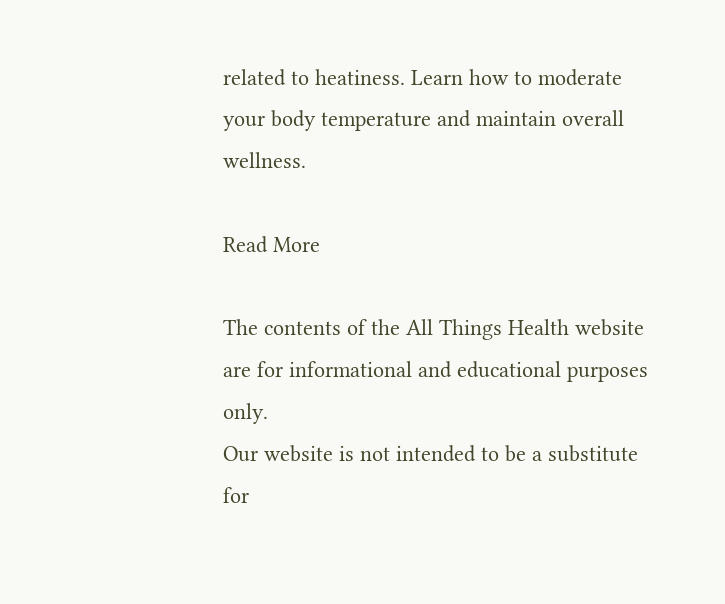related to heatiness. Learn how to moderate your body temperature and maintain overall wellness.

Read More

The contents of the All Things Health website are for informational and educational purposes only.
Our website is not intended to be a substitute for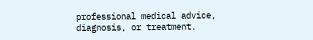professional medical advice, diagnosis, or treatment.